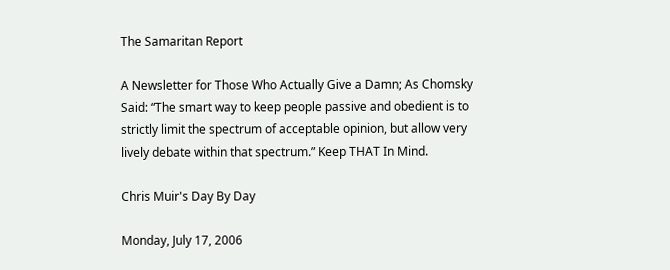The Samaritan Report

A Newsletter for Those Who Actually Give a Damn; As Chomsky Said: “The smart way to keep people passive and obedient is to strictly limit the spectrum of acceptable opinion, but allow very lively debate within that spectrum.” Keep THAT In Mind.

Chris Muir's Day By Day

Monday, July 17, 2006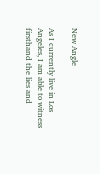New Angle

As I currently live in Los Angeles, I am able to witness firsthand the lies and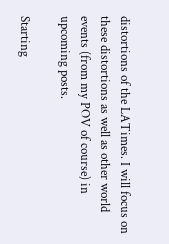distortions of the LATimes. I will focus on these distortions as well as other world events (from my POV of course) in upcoming posts.

Starting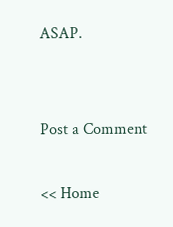ASAP.


Post a Comment

<< Home